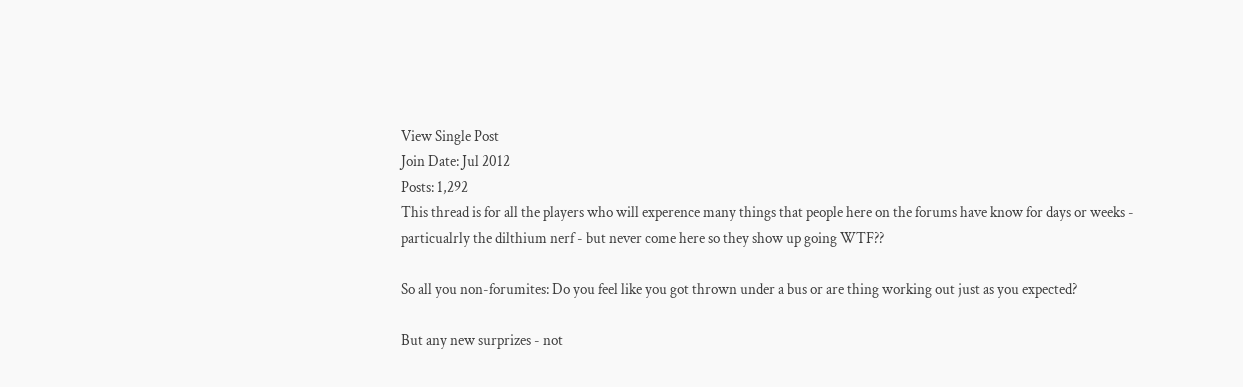View Single Post
Join Date: Jul 2012
Posts: 1,292
This thread is for all the players who will experence many things that people here on the forums have know for days or weeks - particualrly the dilthium nerf - but never come here so they show up going WTF??

So all you non-forumites: Do you feel like you got thrown under a bus or are thing working out just as you expected?

But any new surprizes - not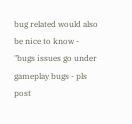bug related would also be nice to know - "bugs issues go under gameplay bugs - pls post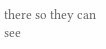there so they can see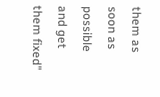them as soon as possible and get them fixed"